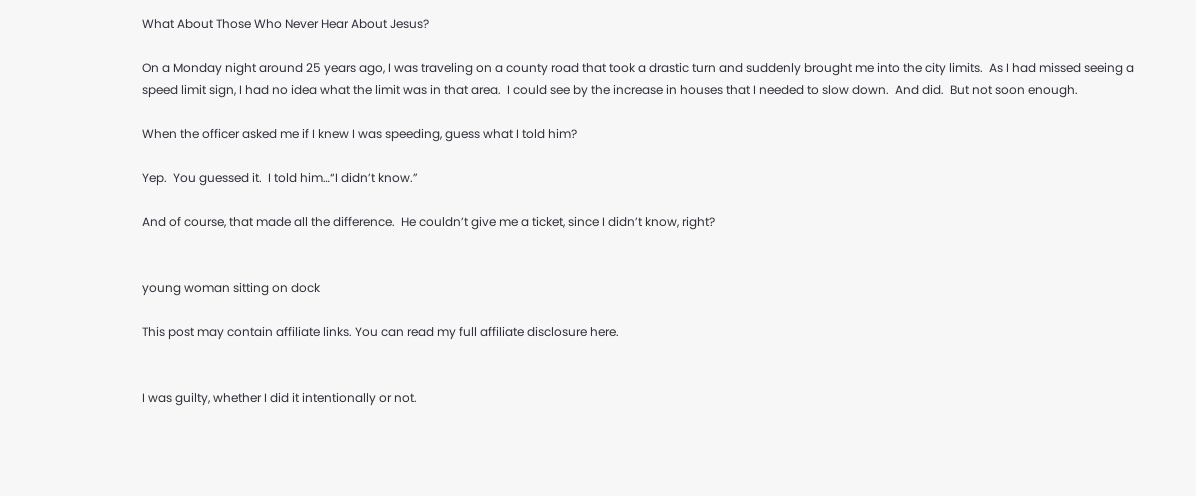What About Those Who Never Hear About Jesus?

On a Monday night around 25 years ago, I was traveling on a county road that took a drastic turn and suddenly brought me into the city limits.  As I had missed seeing a speed limit sign, I had no idea what the limit was in that area.  I could see by the increase in houses that I needed to slow down.  And did.  But not soon enough.

When the officer asked me if I knew I was speeding, guess what I told him?

Yep.  You guessed it.  I told him…“I didn’t know.”

And of course, that made all the difference.  He couldn’t give me a ticket, since I didn’t know, right?


young woman sitting on dock

This post may contain affiliate links. You can read my full affiliate disclosure here.


I was guilty, whether I did it intentionally or not.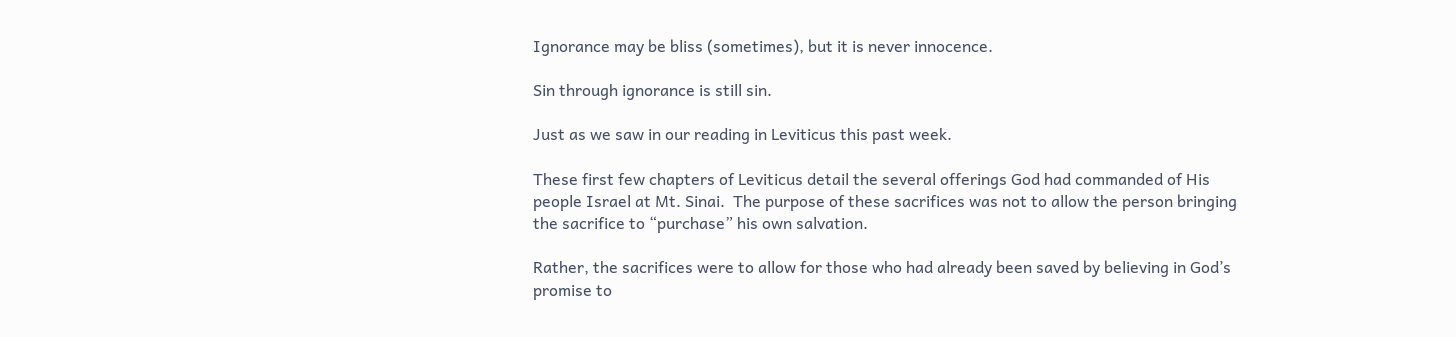Ignorance may be bliss (sometimes), but it is never innocence.

Sin through ignorance is still sin.

Just as we saw in our reading in Leviticus this past week.

These first few chapters of Leviticus detail the several offerings God had commanded of His people Israel at Mt. Sinai.  The purpose of these sacrifices was not to allow the person bringing the sacrifice to “purchase” his own salvation.

Rather, the sacrifices were to allow for those who had already been saved by believing in God’s promise to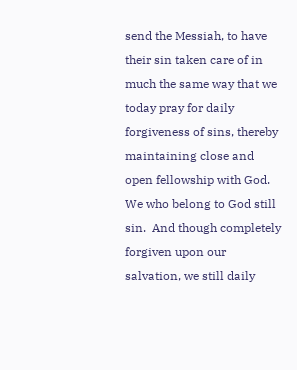send the Messiah, to have their sin taken care of in much the same way that we today pray for daily forgiveness of sins, thereby maintaining close and open fellowship with God.  We who belong to God still sin.  And though completely forgiven upon our salvation, we still daily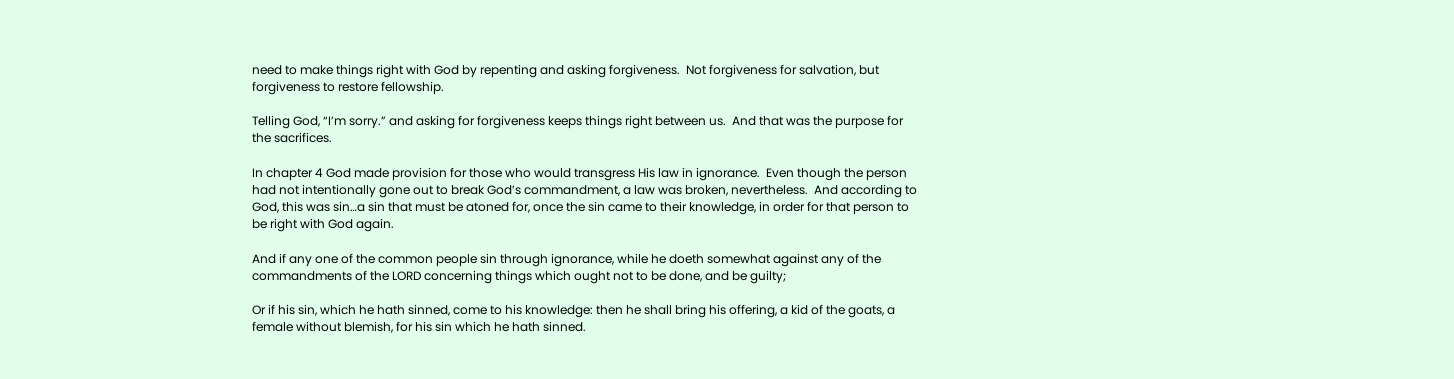need to make things right with God by repenting and asking forgiveness.  Not forgiveness for salvation, but forgiveness to restore fellowship.

Telling God, “I’m sorry.” and asking for forgiveness keeps things right between us.  And that was the purpose for the sacrifices.

In chapter 4 God made provision for those who would transgress His law in ignorance.  Even though the person had not intentionally gone out to break God’s commandment, a law was broken, nevertheless.  And according to God, this was sin…a sin that must be atoned for, once the sin came to their knowledge, in order for that person to be right with God again.

And if any one of the common people sin through ignorance, while he doeth somewhat against any of the commandments of the LORD concerning things which ought not to be done, and be guilty;

Or if his sin, which he hath sinned, come to his knowledge: then he shall bring his offering, a kid of the goats, a female without blemish, for his sin which he hath sinned.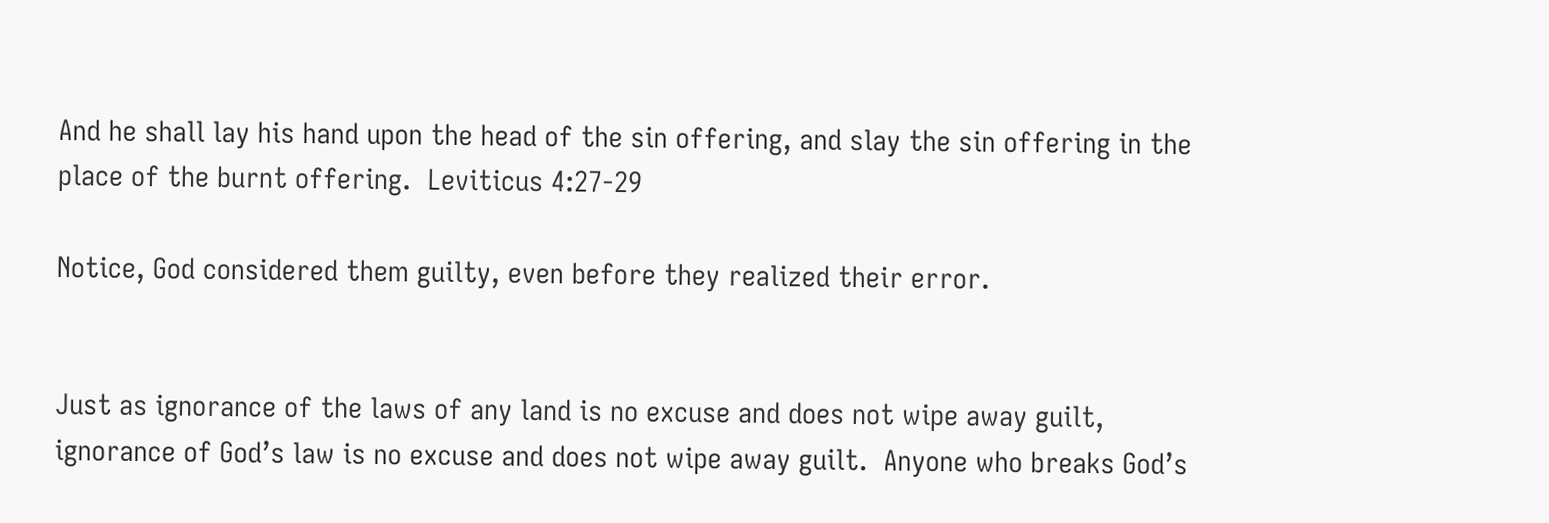And he shall lay his hand upon the head of the sin offering, and slay the sin offering in the place of the burnt offering.  Leviticus 4:27-29

Notice, God considered them guilty, even before they realized their error.


Just as ignorance of the laws of any land is no excuse and does not wipe away guilt, ignorance of God’s law is no excuse and does not wipe away guilt.  Anyone who breaks God’s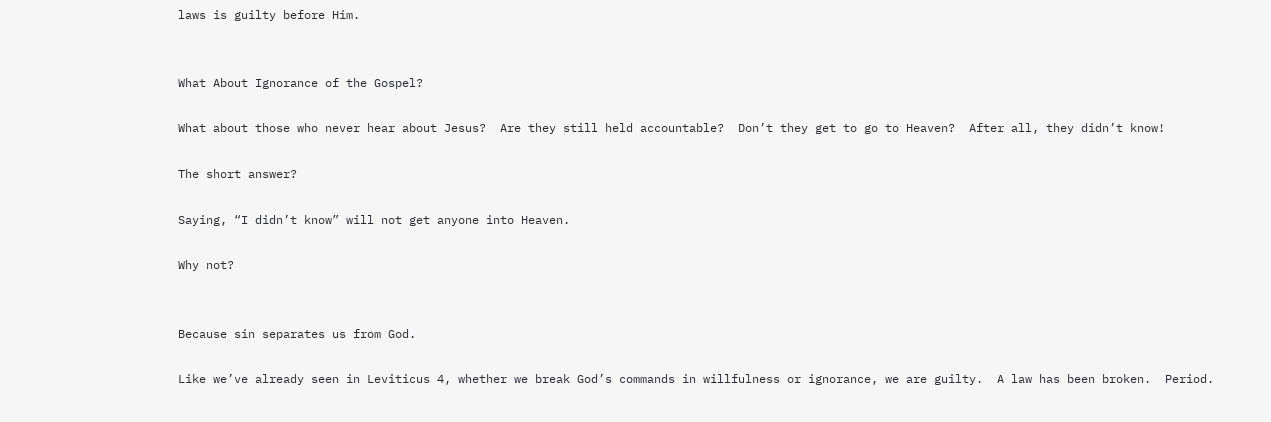laws is guilty before Him.


What About Ignorance of the Gospel?

What about those who never hear about Jesus?  Are they still held accountable?  Don’t they get to go to Heaven?  After all, they didn’t know!

The short answer?

Saying, “I didn’t know” will not get anyone into Heaven.

Why not?


Because sin separates us from God.

Like we’ve already seen in Leviticus 4, whether we break God’s commands in willfulness or ignorance, we are guilty.  A law has been broken.  Period.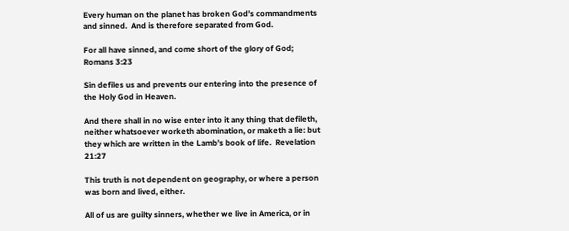Every human on the planet has broken God’s commandments and sinned.  And is therefore separated from God.

For all have sinned, and come short of the glory of God;  Romans 3:23

Sin defiles us and prevents our entering into the presence of the Holy God in Heaven.

And there shall in no wise enter into it any thing that defileth, neither whatsoever worketh abomination, or maketh a lie: but they which are written in the Lamb’s book of life.  Revelation 21:27

This truth is not dependent on geography, or where a person was born and lived, either.

All of us are guilty sinners, whether we live in America, or in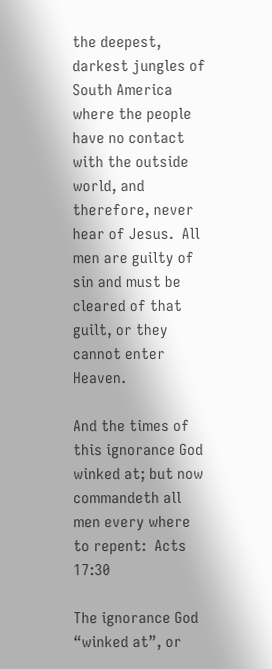the deepest, darkest jungles of South America where the people have no contact with the outside world, and therefore, never hear of Jesus.  All men are guilty of sin and must be cleared of that guilt, or they cannot enter Heaven.

And the times of this ignorance God winked at; but now commandeth all men every where to repent:  Acts 17:30

The ignorance God “winked at”, or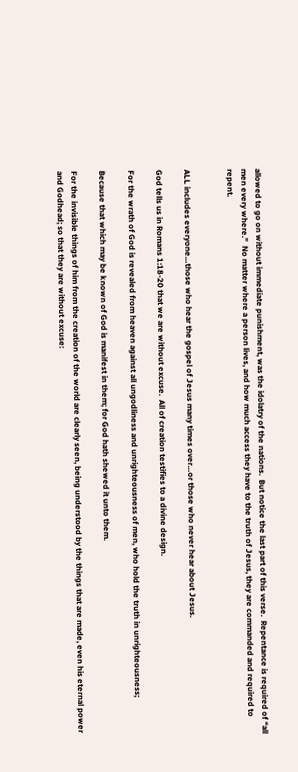allowed to go on without immediate punishment, was the idolatry of the nations.  But notice the last part of this verse.  Repentance is required of “all men every where.”  No matter where a person lives, and how much access they have to the truth of Jesus, they are commanded and required to repent.


ALL includes everyone…those who hear the gospel of Jesus many times over…or those who never hear about Jesus.

God tells us in Romans 1:18-20 that we are without excuse.  All of creation testifies to a divine design.

For the wrath of God is revealed from heaven against all ungodliness and unrighteousness of men, who hold the truth in unrighteousness;

Because that which may be known of God is manifest in them; for God hath shewed it unto them.

For the invisible things of him from the creation of the world are clearly seen, being understood by the things that are made, even his eternal power and Godhead; so that they are without excuse: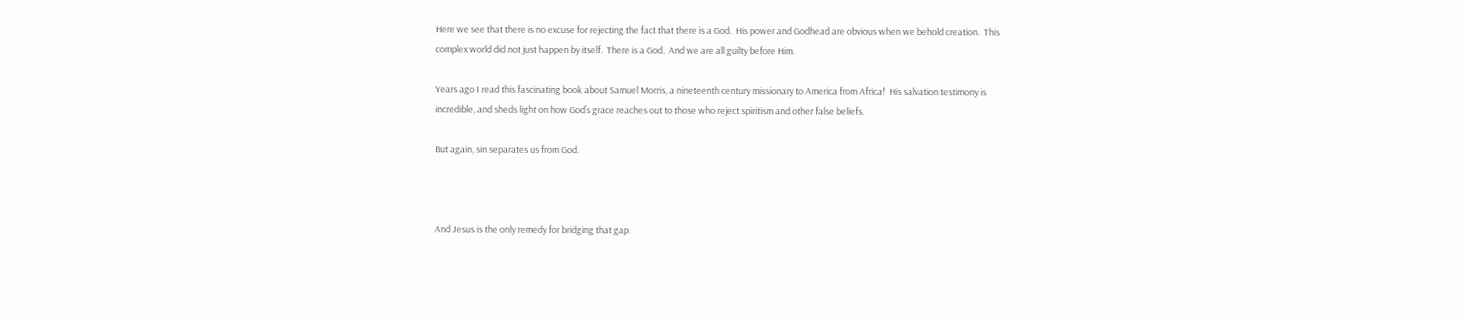Here we see that there is no excuse for rejecting the fact that there is a God.  His power and Godhead are obvious when we behold creation.  This complex world did not just happen by itself.  There is a God.  And we are all guilty before Him.

Years ago I read this fascinating book about Samuel Morris, a nineteenth century missionary to America from Africa!  His salvation testimony is incredible, and sheds light on how God’s grace reaches out to those who reject spiritism and other false beliefs.

But again, sin separates us from God.



And Jesus is the only remedy for bridging that gap.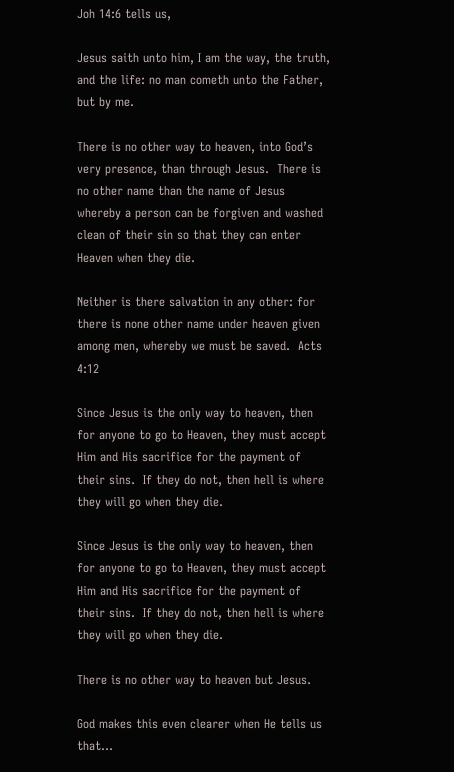Joh 14:6 tells us,

Jesus saith unto him, I am the way, the truth, and the life: no man cometh unto the Father, but by me.

There is no other way to heaven, into God’s very presence, than through Jesus.  There is no other name than the name of Jesus whereby a person can be forgiven and washed clean of their sin so that they can enter Heaven when they die.

Neither is there salvation in any other: for there is none other name under heaven given among men, whereby we must be saved.  Acts 4:12

Since Jesus is the only way to heaven, then for anyone to go to Heaven, they must accept Him and His sacrifice for the payment of their sins.  If they do not, then hell is where they will go when they die.

Since Jesus is the only way to heaven, then for anyone to go to Heaven, they must accept Him and His sacrifice for the payment of their sins.  If they do not, then hell is where they will go when they die.

There is no other way to heaven but Jesus.

God makes this even clearer when He tells us that…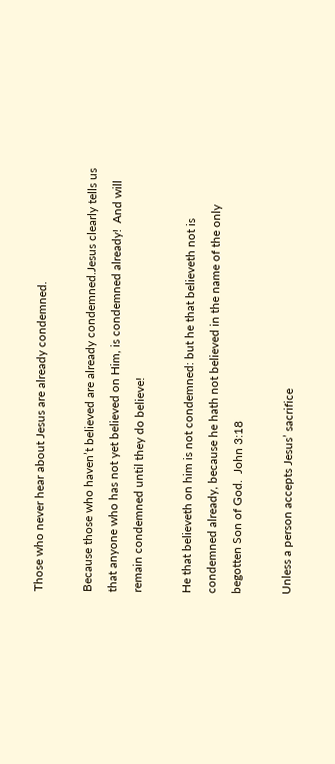Those who never hear about Jesus are already condemned.

Because those who haven’t believed are already condemned.Jesus clearly tells us that anyone who has not yet believed on Him, is condemned already!  And will remain condemned until they do believe!

He that believeth on him is not condemned: but he that believeth not is condemned already, because he hath not believed in the name of the only begotten Son of God.  John 3:18

Unless a person accepts Jesus’ sacrifice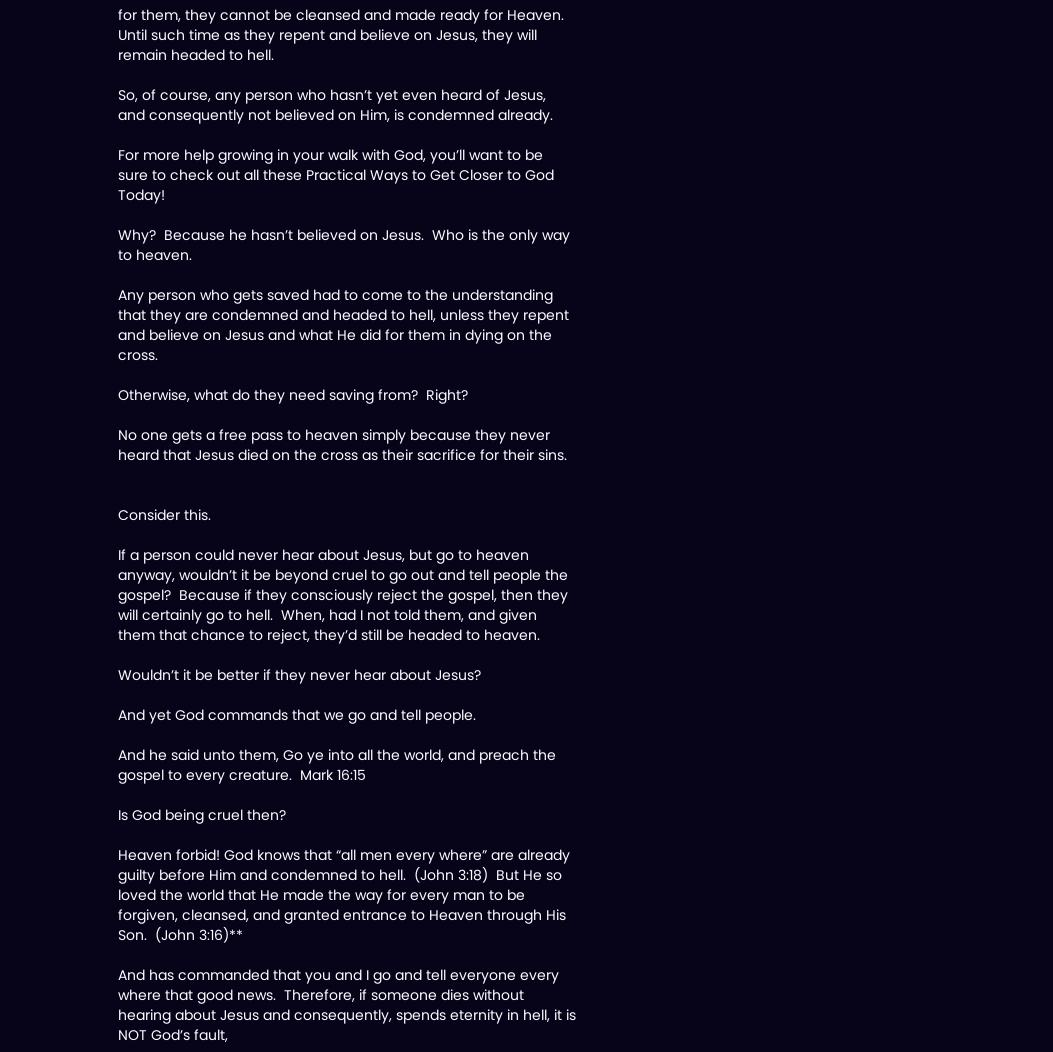for them, they cannot be cleansed and made ready for Heaven.  Until such time as they repent and believe on Jesus, they will remain headed to hell.

So, of course, any person who hasn’t yet even heard of Jesus, and consequently not believed on Him, is condemned already.

For more help growing in your walk with God, you’ll want to be sure to check out all these Practical Ways to Get Closer to God Today!

Why?  Because he hasn’t believed on Jesus.  Who is the only way to heaven.

Any person who gets saved had to come to the understanding that they are condemned and headed to hell, unless they repent and believe on Jesus and what He did for them in dying on the cross.

Otherwise, what do they need saving from?  Right?

No one gets a free pass to heaven simply because they never heard that Jesus died on the cross as their sacrifice for their sins.


Consider this.

If a person could never hear about Jesus, but go to heaven anyway, wouldn’t it be beyond cruel to go out and tell people the gospel?  Because if they consciously reject the gospel, then they will certainly go to hell.  When, had I not told them, and given them that chance to reject, they’d still be headed to heaven.

Wouldn’t it be better if they never hear about Jesus?

And yet God commands that we go and tell people.

And he said unto them, Go ye into all the world, and preach the gospel to every creature.  Mark 16:15

Is God being cruel then?

Heaven forbid! God knows that “all men every where” are already guilty before Him and condemned to hell.  (John 3:18)  But He so loved the world that He made the way for every man to be forgiven, cleansed, and granted entrance to Heaven through His Son.  (John 3:16)**

And has commanded that you and I go and tell everyone every where that good news.  Therefore, if someone dies without hearing about Jesus and consequently, spends eternity in hell, it is NOT God’s fault,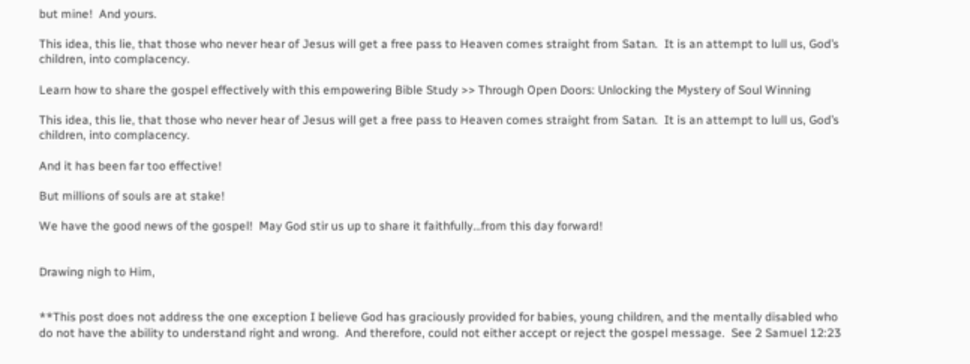but mine!  And yours.

This idea, this lie, that those who never hear of Jesus will get a free pass to Heaven comes straight from Satan.  It is an attempt to lull us, God’s children, into complacency.

Learn how to share the gospel effectively with this empowering Bible Study >> Through Open Doors: Unlocking the Mystery of Soul Winning

This idea, this lie, that those who never hear of Jesus will get a free pass to Heaven comes straight from Satan.  It is an attempt to lull us, God’s children, into complacency.

And it has been far too effective!

But millions of souls are at stake!

We have the good news of the gospel!  May God stir us up to share it faithfully…from this day forward!


Drawing nigh to Him,


**This post does not address the one exception I believe God has graciously provided for babies, young children, and the mentally disabled who do not have the ability to understand right and wrong.  And therefore, could not either accept or reject the gospel message.  See 2 Samuel 12:23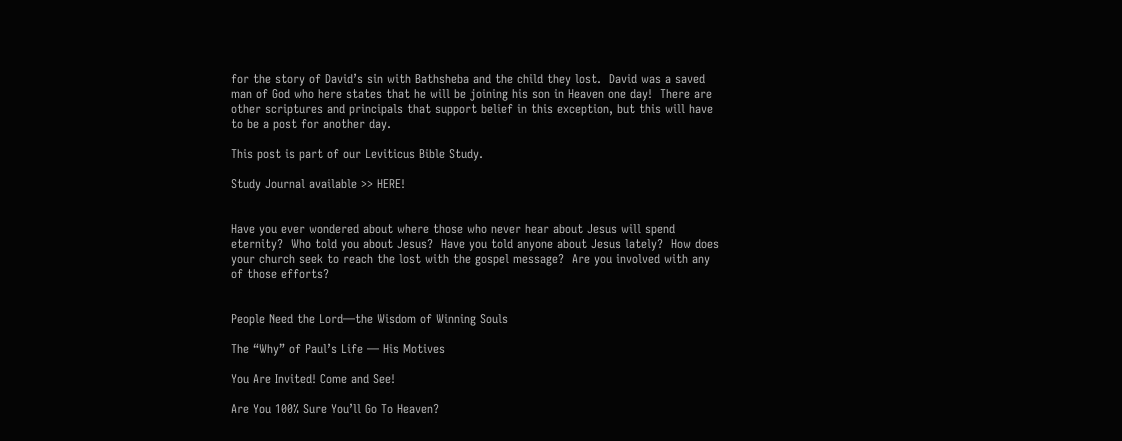for the story of David’s sin with Bathsheba and the child they lost.  David was a saved man of God who here states that he will be joining his son in Heaven one day!  There are other scriptures and principals that support belief in this exception, but this will have to be a post for another day.

This post is part of our Leviticus Bible Study.

Study Journal available >> HERE!


Have you ever wondered about where those who never hear about Jesus will spend eternity?  Who told you about Jesus?  Have you told anyone about Jesus lately?  How does your church seek to reach the lost with the gospel message?  Are you involved with any of those efforts?


People Need the Lord—the Wisdom of Winning Souls

The “Why” of Paul’s Life — His Motives

You Are Invited! Come and See!

Are You 100% Sure You’ll Go To Heaven?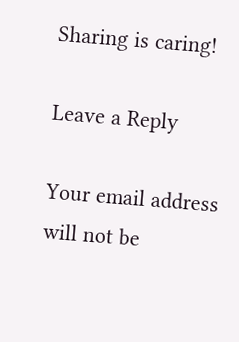Sharing is caring!

Leave a Reply

Your email address will not be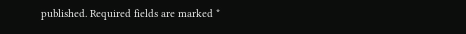published. Required fields are marked *